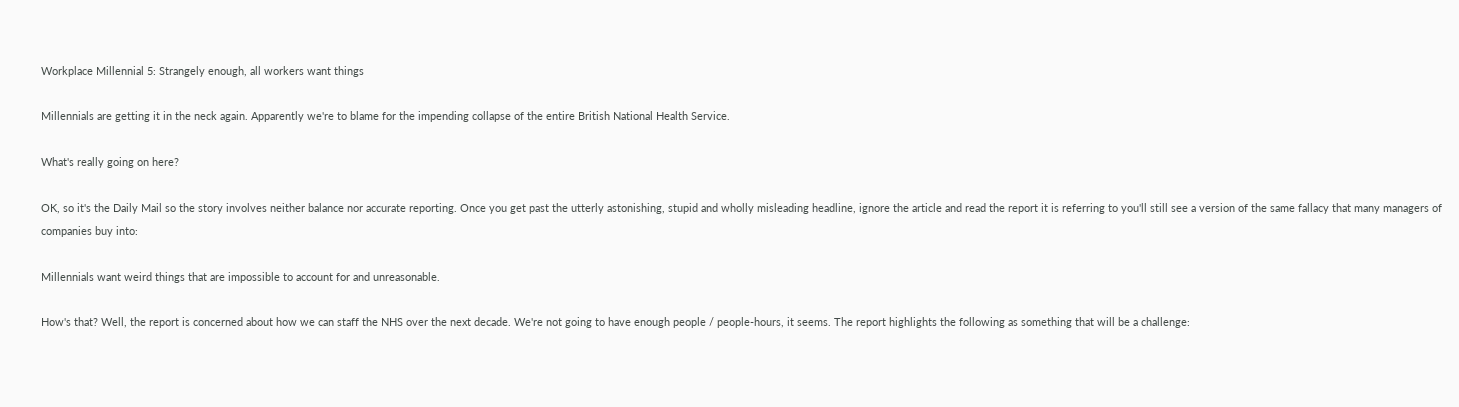Workplace Millennial 5: Strangely enough, all workers want things

Millennials are getting it in the neck again. Apparently we're to blame for the impending collapse of the entire British National Health Service.

What's really going on here?

OK, so it's the Daily Mail so the story involves neither balance nor accurate reporting. Once you get past the utterly astonishing, stupid and wholly misleading headline, ignore the article and read the report it is referring to you'll still see a version of the same fallacy that many managers of companies buy into:

Millennials want weird things that are impossible to account for and unreasonable.

How's that? Well, the report is concerned about how we can staff the NHS over the next decade. We're not going to have enough people / people-hours, it seems. The report highlights the following as something that will be a challenge: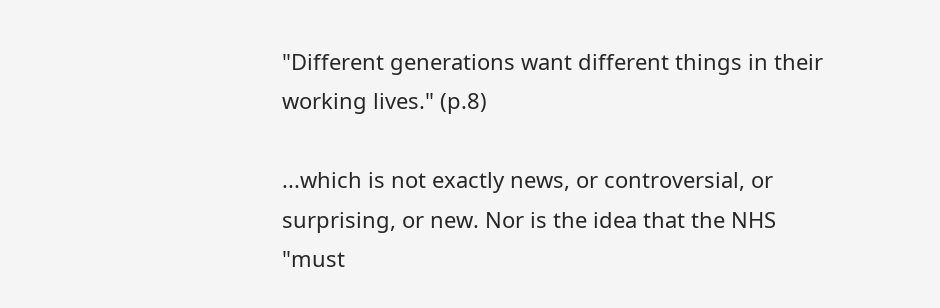"Different generations want different things in their working lives." (p.8)

...which is not exactly news, or controversial, or surprising, or new. Nor is the idea that the NHS "must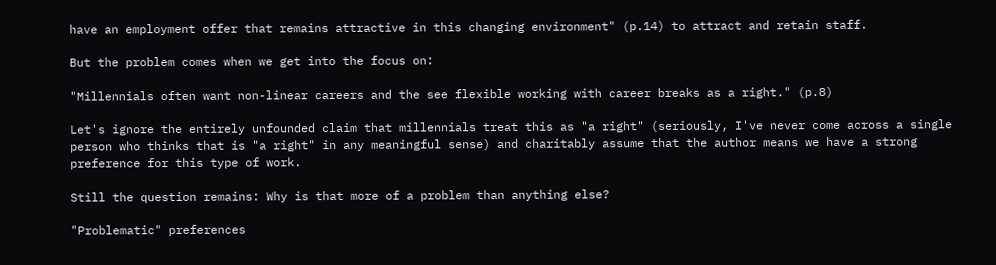have an employment offer that remains attractive in this changing environment" (p.14) to attract and retain staff.

But the problem comes when we get into the focus on:

"Millennials often want non-linear careers and the see flexible working with career breaks as a right." (p.8)

Let's ignore the entirely unfounded claim that millennials treat this as "a right" (seriously, I've never come across a single person who thinks that is "a right" in any meaningful sense) and charitably assume that the author means we have a strong preference for this type of work.

Still the question remains: Why is that more of a problem than anything else?

"Problematic" preferences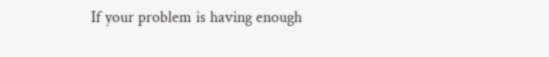If your problem is having enough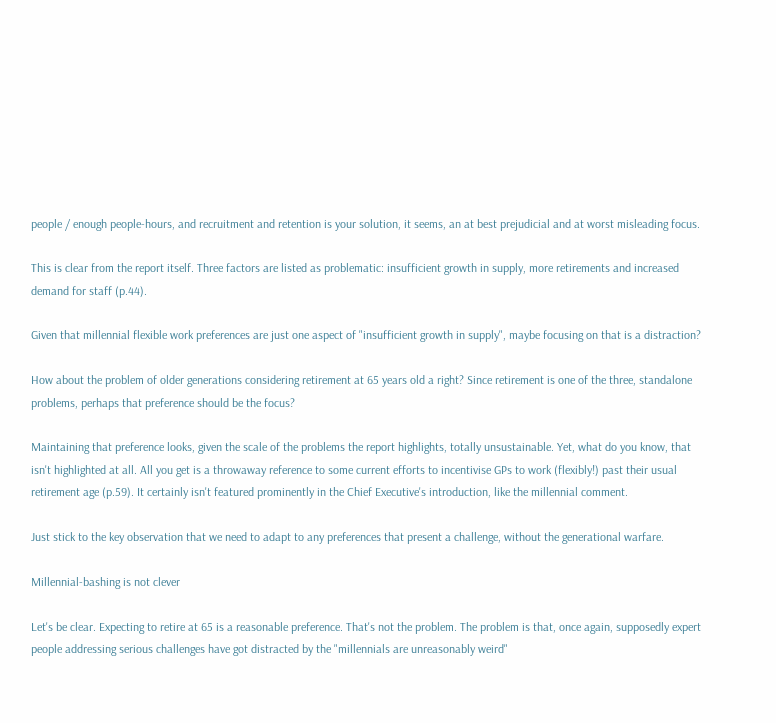people / enough people-hours, and recruitment and retention is your solution, it seems, an at best prejudicial and at worst misleading focus.

This is clear from the report itself. Three factors are listed as problematic: insufficient growth in supply, more retirements and increased demand for staff (p.44).

Given that millennial flexible work preferences are just one aspect of "insufficient growth in supply", maybe focusing on that is a distraction?

How about the problem of older generations considering retirement at 65 years old a right? Since retirement is one of the three, standalone problems, perhaps that preference should be the focus?

Maintaining that preference looks, given the scale of the problems the report highlights, totally unsustainable. Yet, what do you know, that isn't highlighted at all. All you get is a throwaway reference to some current efforts to incentivise GPs to work (flexibly!) past their usual retirement age (p.59). It certainly isn't featured prominently in the Chief Executive's introduction, like the millennial comment.

Just stick to the key observation that we need to adapt to any preferences that present a challenge, without the generational warfare.

Millennial-bashing is not clever

Let's be clear. Expecting to retire at 65 is a reasonable preference. That's not the problem. The problem is that, once again, supposedly expert people addressing serious challenges have got distracted by the "millennials are unreasonably weird"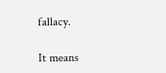fallacy.

It means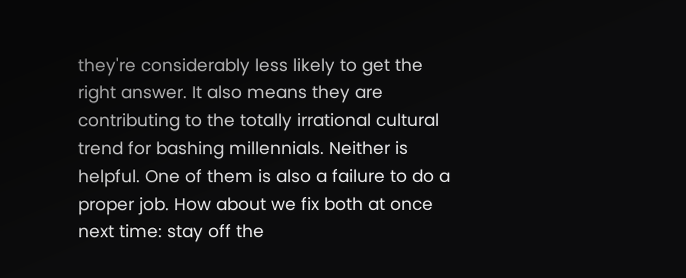they're considerably less likely to get the right answer. It also means they are contributing to the totally irrational cultural trend for bashing millennials. Neither is helpful. One of them is also a failure to do a proper job. How about we fix both at once next time: stay off the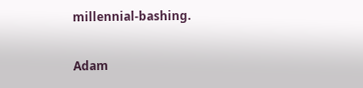millennial-bashing.

Adam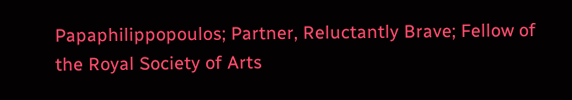Papaphilippopoulos; Partner, Reluctantly Brave; Fellow of the Royal Society of Arts